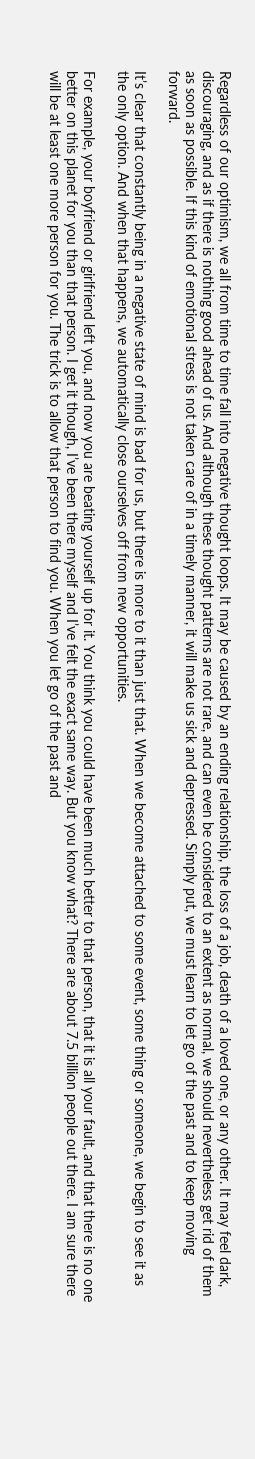Regardless of our optimism, we all from time to time fall into negative thought loops. It may be caused by an ending relationship, the loss of a job, death of a loved one, or any other. It may feel dark, discouraging, and as if there is nothing good ahead of us. And although these thought patterns are not rare, and can even be considered to an extent as normal, we should nevertheless get rid of them as soon as possible. If this kind of emotional stress is not taken care of in a timely manner, it will make us sick and depressed. Simply put, we must learn to let go of the past and to keep moving forward.

It’s clear that constantly being in a negative state of mind is bad for us, but there is more to it than just that. When we become attached to some event, some thing or someone, we begin to see it as the only option. And when that happens, we automatically close ourselves off from new opportunities.

For example, your boyfriend or girlfriend left you, and now you are beating yourself up for it. You think you could have been much better to that person, that it is all your fault, and that there is no one better on this planet for you than that person. I get it though, I’ve been there myself and I’ve felt the exact same way. But you know what? There are about 7.5 billion people out there. I am sure there will be at least one more person for you. The trick is to allow that person to find you. When you let go of the past and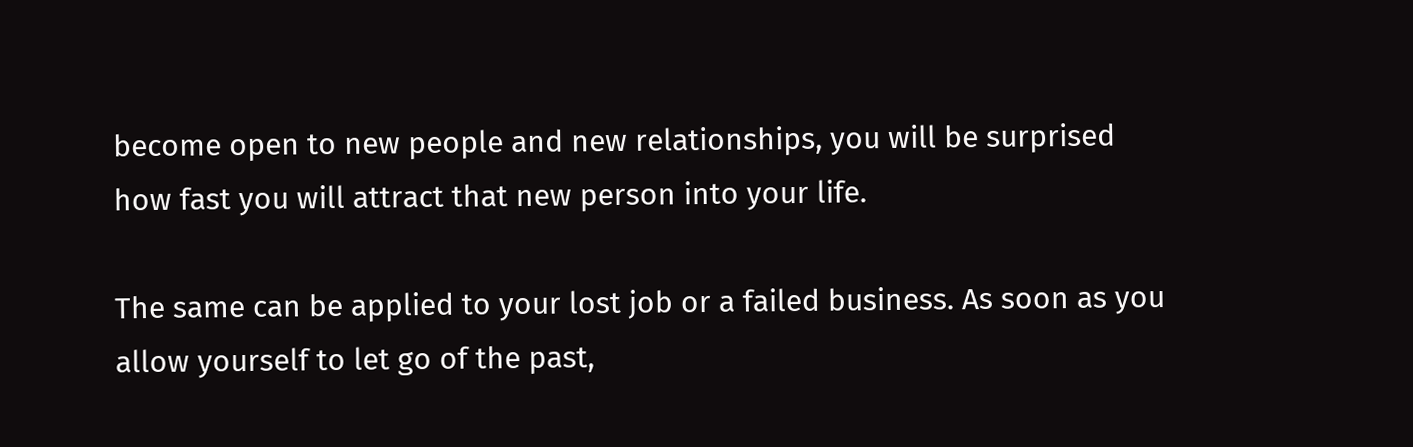become open to new people and new relationships, you will be surprised how fast you will attract that new person into your life.

The same can be applied to your lost job or a failed business. As soon as you allow yourself to let go of the past,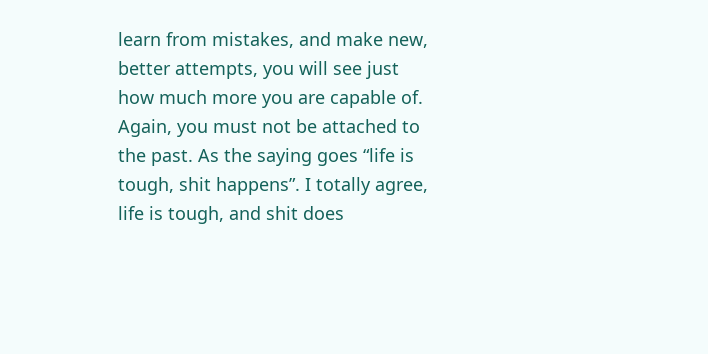learn from mistakes, and make new, better attempts, you will see just how much more you are capable of. Again, you must not be attached to the past. As the saying goes “life is tough, shit happens”. I totally agree, life is tough, and shit does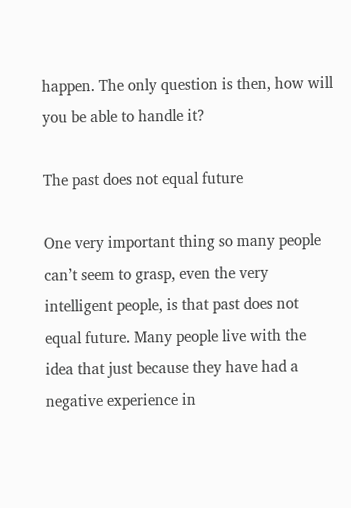happen. The only question is then, how will you be able to handle it?

The past does not equal future

One very important thing so many people can’t seem to grasp, even the very intelligent people, is that past does not equal future. Many people live with the idea that just because they have had a negative experience in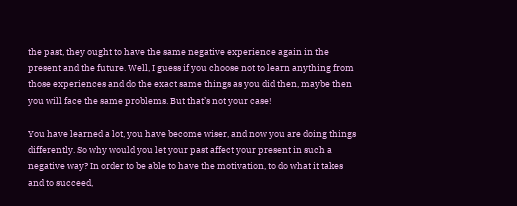the past, they ought to have the same negative experience again in the present and the future. Well, I guess if you choose not to learn anything from those experiences and do the exact same things as you did then, maybe then you will face the same problems. But that’s not your case!

You have learned a lot, you have become wiser, and now you are doing things differently. So why would you let your past affect your present in such a negative way? In order to be able to have the motivation, to do what it takes and to succeed,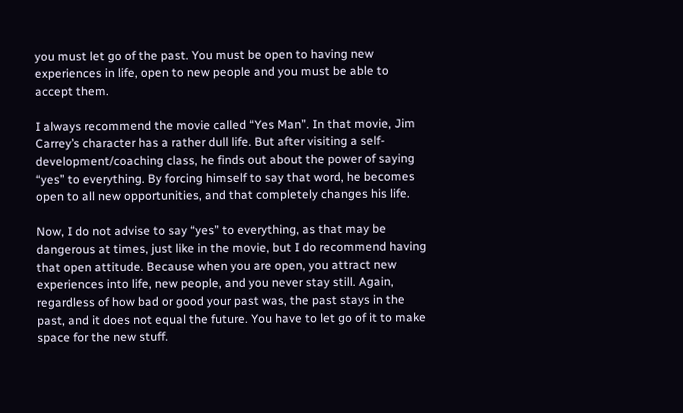you must let go of the past. You must be open to having new experiences in life, open to new people and you must be able to accept them.

I always recommend the movie called “Yes Man”. In that movie, Jim Carrey’s character has a rather dull life. But after visiting a self-development/coaching class, he finds out about the power of saying “yes” to everything. By forcing himself to say that word, he becomes open to all new opportunities, and that completely changes his life.

Now, I do not advise to say “yes” to everything, as that may be dangerous at times, just like in the movie, but I do recommend having that open attitude. Because when you are open, you attract new experiences into life, new people, and you never stay still. Again, regardless of how bad or good your past was, the past stays in the past, and it does not equal the future. You have to let go of it to make space for the new stuff.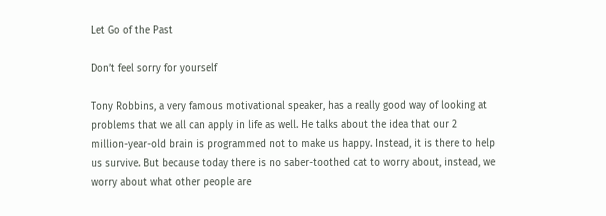Let Go of the Past

Don’t feel sorry for yourself

Tony Robbins, a very famous motivational speaker, has a really good way of looking at problems that we all can apply in life as well. He talks about the idea that our 2 million-year-old brain is programmed not to make us happy. Instead, it is there to help us survive. But because today there is no saber-toothed cat to worry about, instead, we worry about what other people are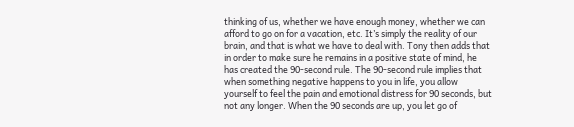thinking of us, whether we have enough money, whether we can afford to go on for a vacation, etc. It’s simply the reality of our brain, and that is what we have to deal with. Tony then adds that in order to make sure he remains in a positive state of mind, he has created the 90-second rule. The 90-second rule implies that when something negative happens to you in life, you allow yourself to feel the pain and emotional distress for 90 seconds, but not any longer. When the 90 seconds are up, you let go of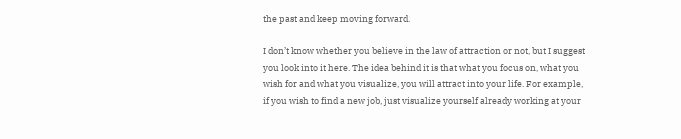the past and keep moving forward.

I don’t know whether you believe in the law of attraction or not, but I suggest you look into it here. The idea behind it is that what you focus on, what you wish for and what you visualize, you will attract into your life. For example, if you wish to find a new job, just visualize yourself already working at your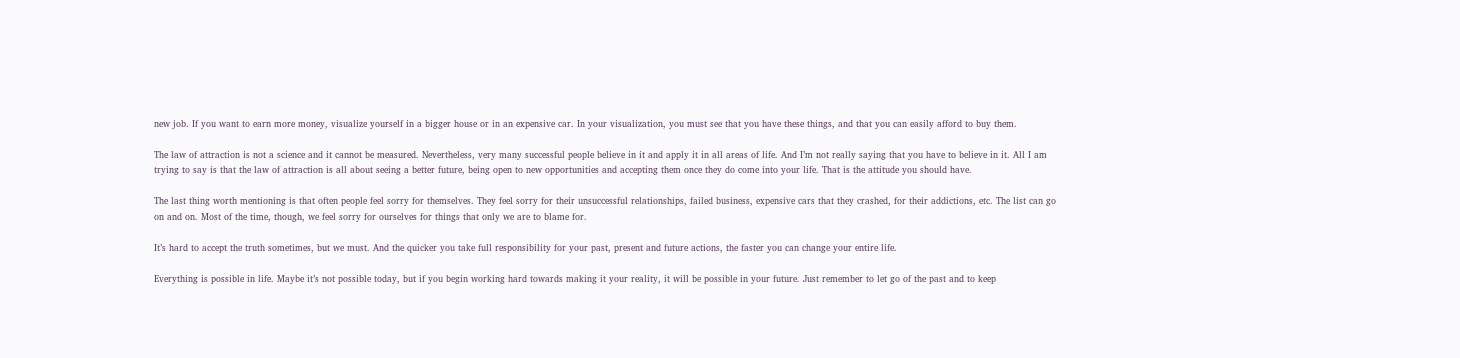new job. If you want to earn more money, visualize yourself in a bigger house or in an expensive car. In your visualization, you must see that you have these things, and that you can easily afford to buy them.

The law of attraction is not a science and it cannot be measured. Nevertheless, very many successful people believe in it and apply it in all areas of life. And I’m not really saying that you have to believe in it. All I am trying to say is that the law of attraction is all about seeing a better future, being open to new opportunities and accepting them once they do come into your life. That is the attitude you should have.

The last thing worth mentioning is that often people feel sorry for themselves. They feel sorry for their unsuccessful relationships, failed business, expensive cars that they crashed, for their addictions, etc. The list can go on and on. Most of the time, though, we feel sorry for ourselves for things that only we are to blame for.

It’s hard to accept the truth sometimes, but we must. And the quicker you take full responsibility for your past, present and future actions, the faster you can change your entire life.

Everything is possible in life. Maybe it’s not possible today, but if you begin working hard towards making it your reality, it will be possible in your future. Just remember to let go of the past and to keep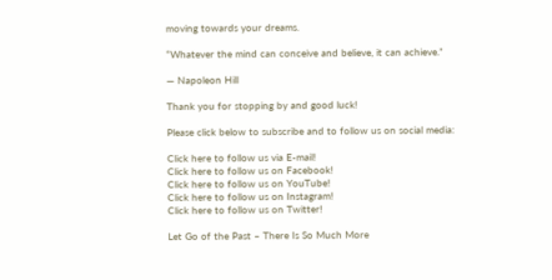moving towards your dreams.

“Whatever the mind can conceive and believe, it can achieve.”

― Napoleon Hill

Thank you for stopping by and good luck!

Please click below to subscribe and to follow us on social media:

Click here to follow us via E-mail!
Click here to follow us on Facebook!
Click here to follow us on YouTube!
Click here to follow us on Instagram!
Click here to follow us on Twitter!

Let Go of the Past – There Is So Much More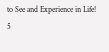to See and Experience in Life!
5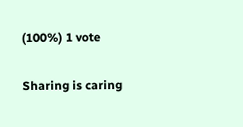(100%) 1 vote

Sharing is caring